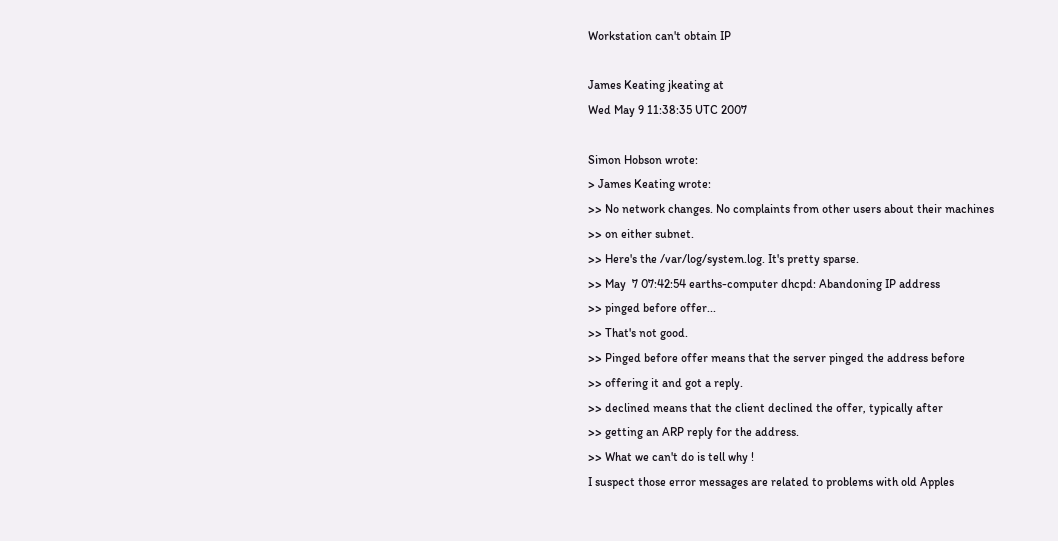Workstation can't obtain IP

James Keating jkeating at
Wed May 9 11:38:35 UTC 2007

Simon Hobson wrote:
> James Keating wrote:
>> No network changes. No complaints from other users about their machines
>> on either subnet.
>> Here's the /var/log/system.log. It's pretty sparse.
>> May  7 07:42:54 earths-computer dhcpd: Abandoning IP address
>> pinged before offer...
>> That's not good.
>> Pinged before offer means that the server pinged the address before
>> offering it and got a reply.
>> declined means that the client declined the offer, typically after
>> getting an ARP reply for the address.
>> What we can't do is tell why !
I suspect those error messages are related to problems with old Apples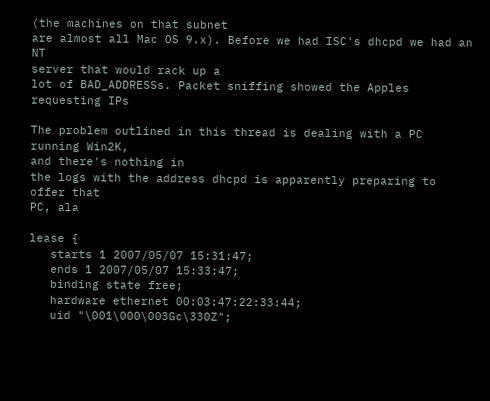(the machines on that subnet
are almost all Mac OS 9.x). Before we had ISC's dhcpd we had an NT
server that would rack up a
lot of BAD_ADDRESSs. Packet sniffing showed the Apples requesting IPs

The problem outlined in this thread is dealing with a PC running Win2K,
and there's nothing in
the logs with the address dhcpd is apparently preparing to offer that
PC, ala

lease {
   starts 1 2007/05/07 15:31:47;
   ends 1 2007/05/07 15:33:47;
   binding state free;
   hardware ethernet 00:03:47:22:33:44;
   uid "\001\000\003Gc\330Z";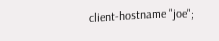client-hostname "joe";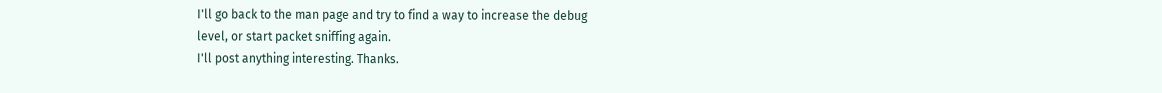I'll go back to the man page and try to find a way to increase the debug
level, or start packet sniffing again.
I'll post anything interesting. Thanks.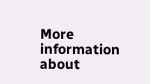More information about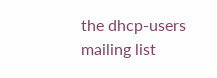the dhcp-users mailing list